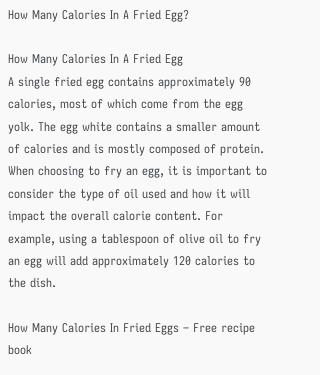How Many Calories In A Fried Egg?

How Many Calories In A Fried Egg
A single fried egg contains approximately 90 calories, most of which come from the egg yolk. The egg white contains a smaller amount of calories and is mostly composed of protein. When choosing to fry an egg, it is important to consider the type of oil used and how it will impact the overall calorie content. For example, using a tablespoon of olive oil to fry an egg will add approximately 120 calories to the dish.

How Many Calories In Fried Eggs – Free recipe book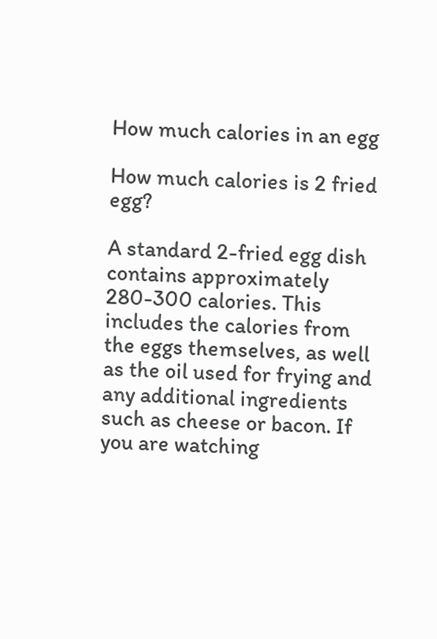How much calories in an egg

How much calories is 2 fried egg?

A standard 2-fried egg dish contains approximately 280-300 calories. This includes the calories from the eggs themselves, as well as the oil used for frying and any additional ingredients such as cheese or bacon. If you are watching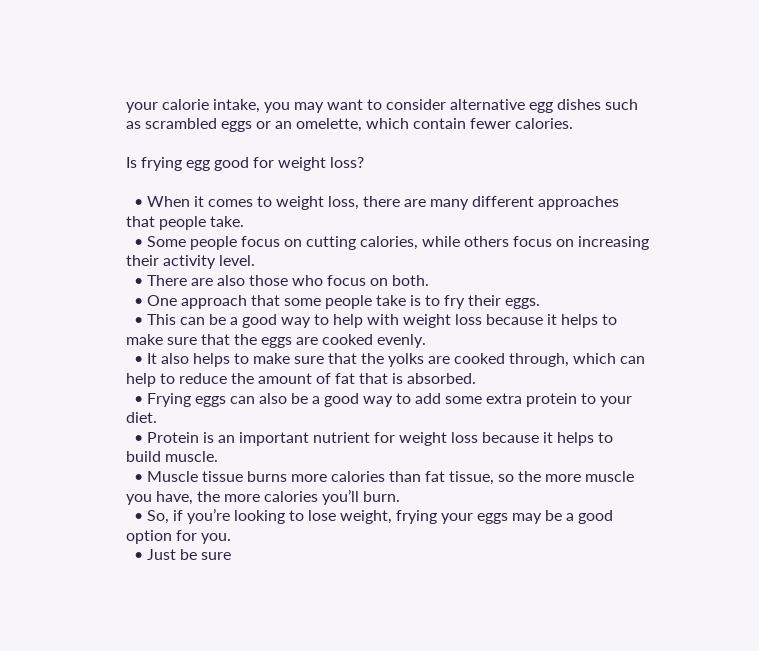your calorie intake, you may want to consider alternative egg dishes such as scrambled eggs or an omelette, which contain fewer calories.

Is frying egg good for weight loss?

  • When it comes to weight loss, there are many different approaches that people take.
  • Some people focus on cutting calories, while others focus on increasing their activity level.
  • There are also those who focus on both.
  • One approach that some people take is to fry their eggs.
  • This can be a good way to help with weight loss because it helps to make sure that the eggs are cooked evenly.
  • It also helps to make sure that the yolks are cooked through, which can help to reduce the amount of fat that is absorbed.
  • Frying eggs can also be a good way to add some extra protein to your diet.
  • Protein is an important nutrient for weight loss because it helps to build muscle.
  • Muscle tissue burns more calories than fat tissue, so the more muscle you have, the more calories you’ll burn.
  • So, if you’re looking to lose weight, frying your eggs may be a good option for you.
  • Just be sure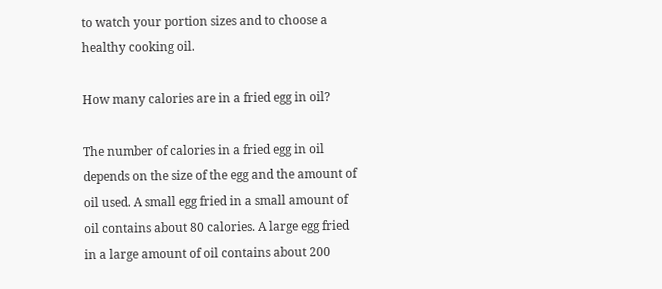to watch your portion sizes and to choose a healthy cooking oil.

How many calories are in a fried egg in oil?

The number of calories in a fried egg in oil depends on the size of the egg and the amount of oil used. A small egg fried in a small amount of oil contains about 80 calories. A large egg fried in a large amount of oil contains about 200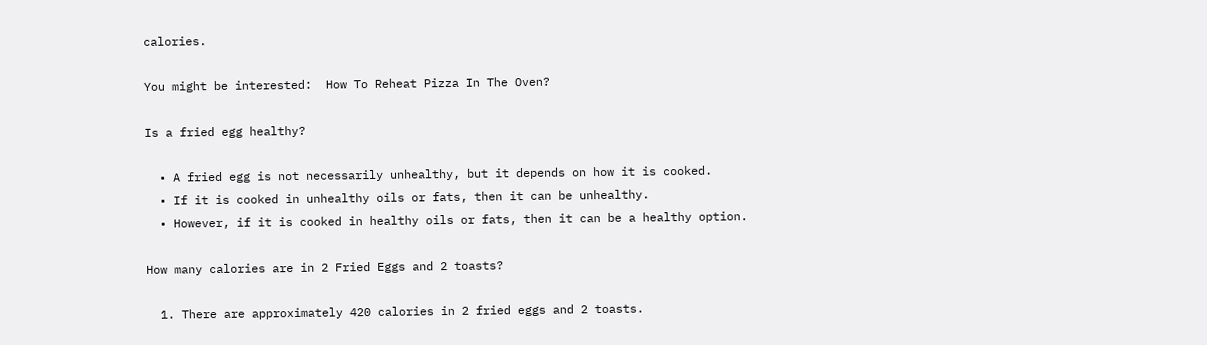calories.

You might be interested:  How To Reheat Pizza In The Oven?

Is a fried egg healthy?

  • A fried egg is not necessarily unhealthy, but it depends on how it is cooked.
  • If it is cooked in unhealthy oils or fats, then it can be unhealthy.
  • However, if it is cooked in healthy oils or fats, then it can be a healthy option.

How many calories are in 2 Fried Eggs and 2 toasts?

  1. There are approximately 420 calories in 2 fried eggs and 2 toasts.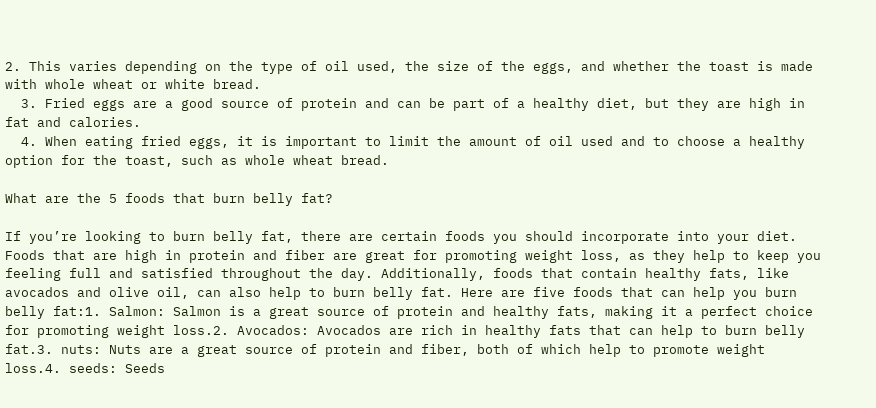2. This varies depending on the type of oil used, the size of the eggs, and whether the toast is made with whole wheat or white bread.
  3. Fried eggs are a good source of protein and can be part of a healthy diet, but they are high in fat and calories.
  4. When eating fried eggs, it is important to limit the amount of oil used and to choose a healthy option for the toast, such as whole wheat bread.

What are the 5 foods that burn belly fat?

If you’re looking to burn belly fat, there are certain foods you should incorporate into your diet. Foods that are high in protein and fiber are great for promoting weight loss, as they help to keep you feeling full and satisfied throughout the day. Additionally, foods that contain healthy fats, like avocados and olive oil, can also help to burn belly fat. Here are five foods that can help you burn belly fat:1. Salmon: Salmon is a great source of protein and healthy fats, making it a perfect choice for promoting weight loss.2. Avocados: Avocados are rich in healthy fats that can help to burn belly fat.3. nuts: Nuts are a great source of protein and fiber, both of which help to promote weight loss.4. seeds: Seeds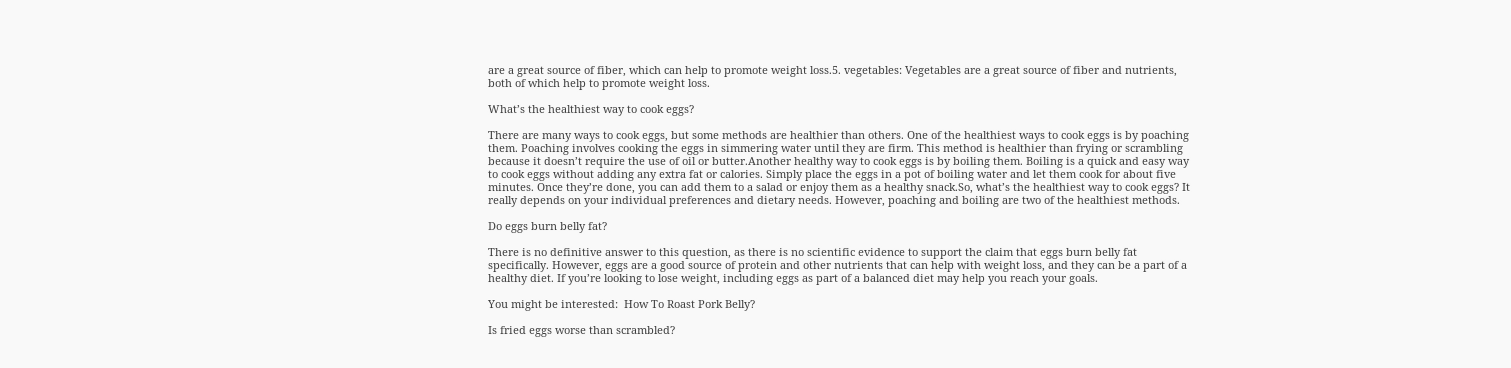are a great source of fiber, which can help to promote weight loss.5. vegetables: Vegetables are a great source of fiber and nutrients, both of which help to promote weight loss.

What’s the healthiest way to cook eggs?

There are many ways to cook eggs, but some methods are healthier than others. One of the healthiest ways to cook eggs is by poaching them. Poaching involves cooking the eggs in simmering water until they are firm. This method is healthier than frying or scrambling because it doesn’t require the use of oil or butter.Another healthy way to cook eggs is by boiling them. Boiling is a quick and easy way to cook eggs without adding any extra fat or calories. Simply place the eggs in a pot of boiling water and let them cook for about five minutes. Once they’re done, you can add them to a salad or enjoy them as a healthy snack.So, what’s the healthiest way to cook eggs? It really depends on your individual preferences and dietary needs. However, poaching and boiling are two of the healthiest methods.

Do eggs burn belly fat?

There is no definitive answer to this question, as there is no scientific evidence to support the claim that eggs burn belly fat specifically. However, eggs are a good source of protein and other nutrients that can help with weight loss, and they can be a part of a healthy diet. If you’re looking to lose weight, including eggs as part of a balanced diet may help you reach your goals.

You might be interested:  How To Roast Pork Belly?

Is fried eggs worse than scrambled?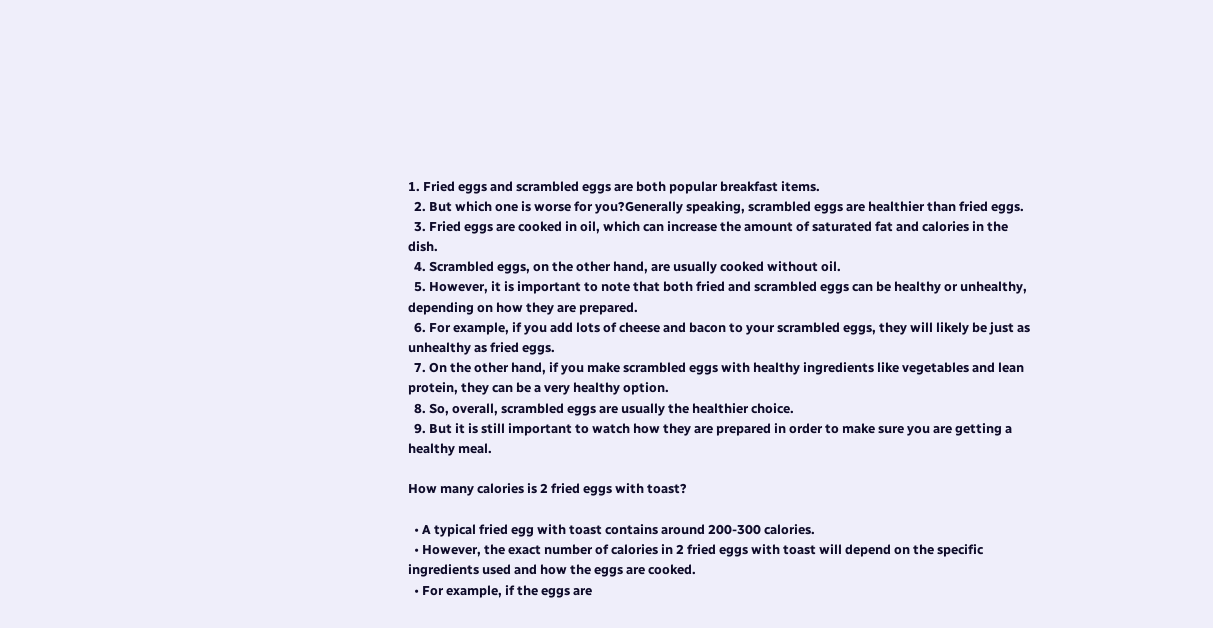1. Fried eggs and scrambled eggs are both popular breakfast items.
  2. But which one is worse for you?Generally speaking, scrambled eggs are healthier than fried eggs.
  3. Fried eggs are cooked in oil, which can increase the amount of saturated fat and calories in the dish.
  4. Scrambled eggs, on the other hand, are usually cooked without oil.
  5. However, it is important to note that both fried and scrambled eggs can be healthy or unhealthy, depending on how they are prepared.
  6. For example, if you add lots of cheese and bacon to your scrambled eggs, they will likely be just as unhealthy as fried eggs.
  7. On the other hand, if you make scrambled eggs with healthy ingredients like vegetables and lean protein, they can be a very healthy option.
  8. So, overall, scrambled eggs are usually the healthier choice.
  9. But it is still important to watch how they are prepared in order to make sure you are getting a healthy meal.

How many calories is 2 fried eggs with toast?

  • A typical fried egg with toast contains around 200-300 calories.
  • However, the exact number of calories in 2 fried eggs with toast will depend on the specific ingredients used and how the eggs are cooked.
  • For example, if the eggs are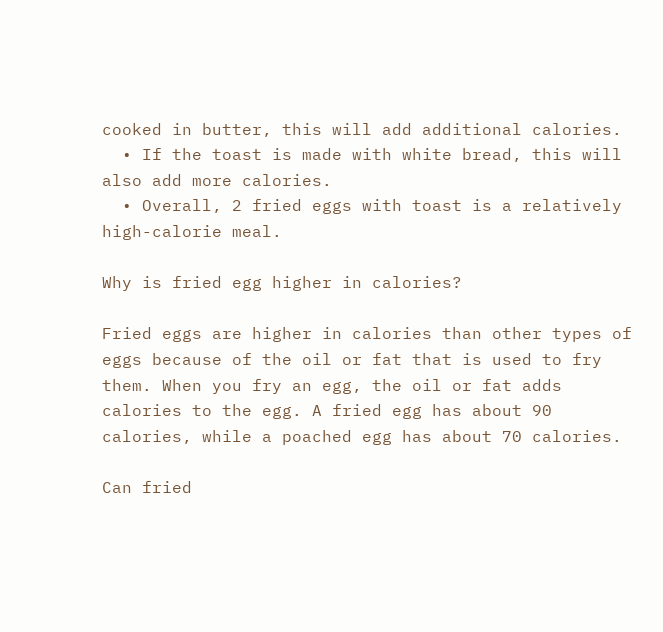cooked in butter, this will add additional calories.
  • If the toast is made with white bread, this will also add more calories.
  • Overall, 2 fried eggs with toast is a relatively high-calorie meal.

Why is fried egg higher in calories?

Fried eggs are higher in calories than other types of eggs because of the oil or fat that is used to fry them. When you fry an egg, the oil or fat adds calories to the egg. A fried egg has about 90 calories, while a poached egg has about 70 calories.

Can fried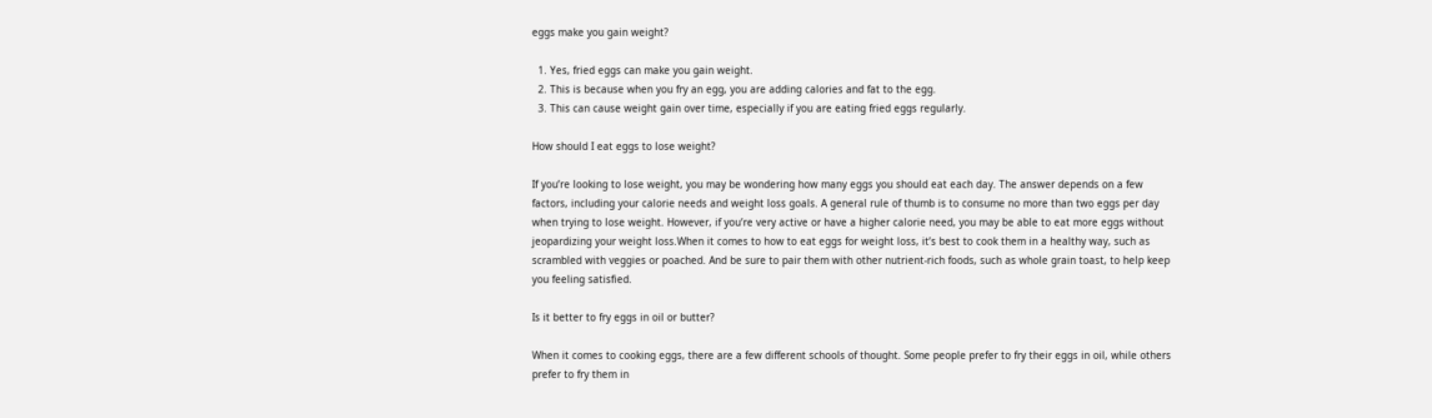eggs make you gain weight?

  1. Yes, fried eggs can make you gain weight.
  2. This is because when you fry an egg, you are adding calories and fat to the egg.
  3. This can cause weight gain over time, especially if you are eating fried eggs regularly.

How should I eat eggs to lose weight?

If you’re looking to lose weight, you may be wondering how many eggs you should eat each day. The answer depends on a few factors, including your calorie needs and weight loss goals. A general rule of thumb is to consume no more than two eggs per day when trying to lose weight. However, if you’re very active or have a higher calorie need, you may be able to eat more eggs without jeopardizing your weight loss.When it comes to how to eat eggs for weight loss, it’s best to cook them in a healthy way, such as scrambled with veggies or poached. And be sure to pair them with other nutrient-rich foods, such as whole grain toast, to help keep you feeling satisfied.

Is it better to fry eggs in oil or butter?

When it comes to cooking eggs, there are a few different schools of thought. Some people prefer to fry their eggs in oil, while others prefer to fry them in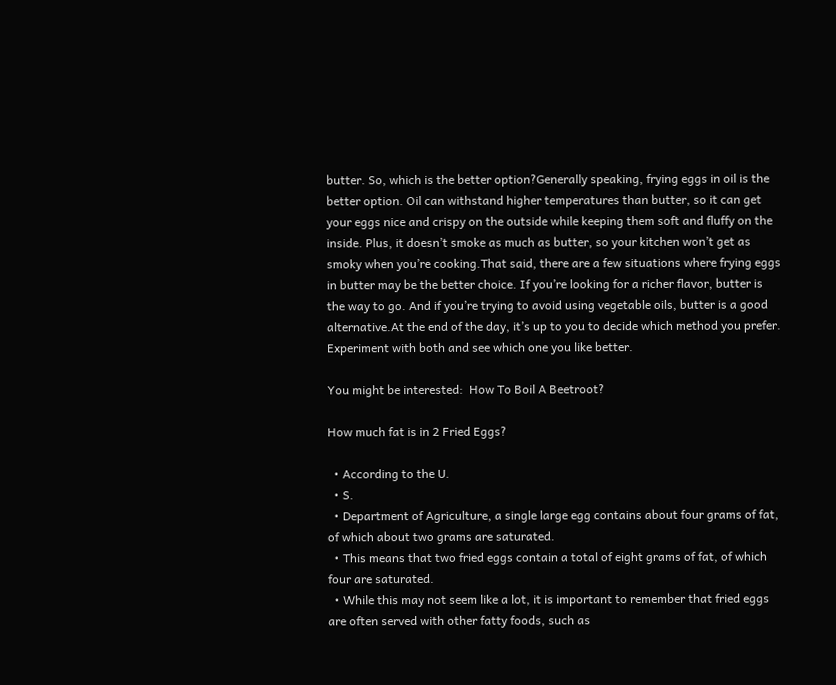butter. So, which is the better option?Generally speaking, frying eggs in oil is the better option. Oil can withstand higher temperatures than butter, so it can get your eggs nice and crispy on the outside while keeping them soft and fluffy on the inside. Plus, it doesn’t smoke as much as butter, so your kitchen won’t get as smoky when you’re cooking.That said, there are a few situations where frying eggs in butter may be the better choice. If you’re looking for a richer flavor, butter is the way to go. And if you’re trying to avoid using vegetable oils, butter is a good alternative.At the end of the day, it’s up to you to decide which method you prefer. Experiment with both and see which one you like better.

You might be interested:  How To Boil A Beetroot?

How much fat is in 2 Fried Eggs?

  • According to the U.
  • S.
  • Department of Agriculture, a single large egg contains about four grams of fat, of which about two grams are saturated.
  • This means that two fried eggs contain a total of eight grams of fat, of which four are saturated.
  • While this may not seem like a lot, it is important to remember that fried eggs are often served with other fatty foods, such as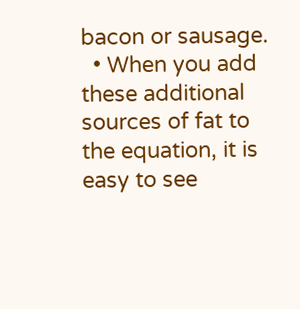bacon or sausage.
  • When you add these additional sources of fat to the equation, it is easy to see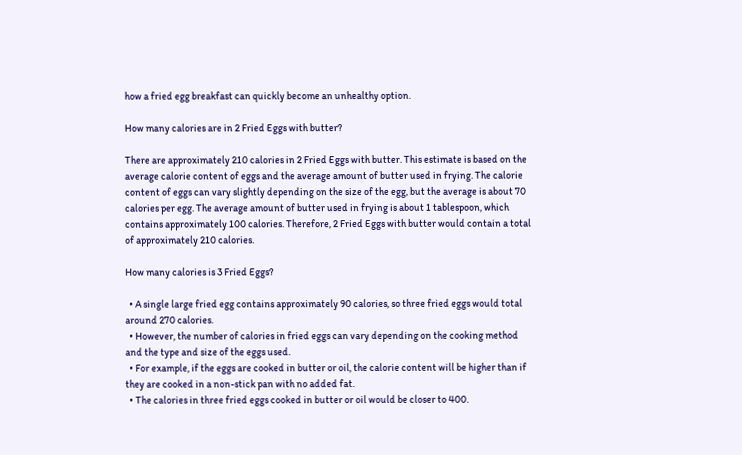how a fried egg breakfast can quickly become an unhealthy option.

How many calories are in 2 Fried Eggs with butter?

There are approximately 210 calories in 2 Fried Eggs with butter. This estimate is based on the average calorie content of eggs and the average amount of butter used in frying. The calorie content of eggs can vary slightly depending on the size of the egg, but the average is about 70 calories per egg. The average amount of butter used in frying is about 1 tablespoon, which contains approximately 100 calories. Therefore, 2 Fried Eggs with butter would contain a total of approximately 210 calories.

How many calories is 3 Fried Eggs?

  • A single large fried egg contains approximately 90 calories, so three fried eggs would total around 270 calories.
  • However, the number of calories in fried eggs can vary depending on the cooking method and the type and size of the eggs used.
  • For example, if the eggs are cooked in butter or oil, the calorie content will be higher than if they are cooked in a non-stick pan with no added fat.
  • The calories in three fried eggs cooked in butter or oil would be closer to 400.